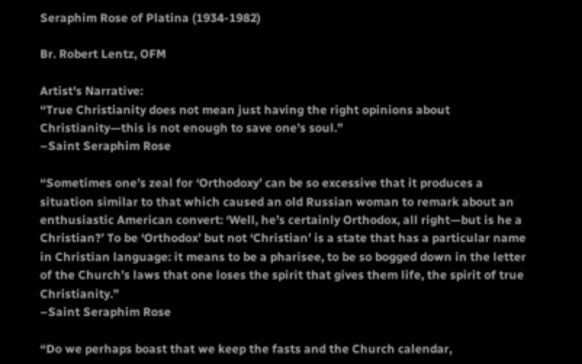Seraphim Rose of Platina (1934-1982)

Br. Robert Lentz, OFM

Artist's Narrative:
“True Christianity does not mean just having the right opinions about Christianity—this is not enough to save one’s soul.”
–Saint Seraphim Rose

“Sometimes one’s zeal for ‘Orthodoxy’ can be so excessive that it produces a situation similar to that which caused an old Russian woman to remark about an enthusiastic American convert: ‘Well, he’s certainly Orthodox, all right—but is he a Christian?’ To be ‘Orthodox’ but not ‘Christian’ is a state that has a particular name in Christian language: it means to be a pharisee, to be so bogged down in the letter of the Church’s laws that one loses the spirit that gives them life, the spirit of true Christianity.”
–Saint Seraphim Rose

“Do we perhaps boast that we keep the fasts and the Church calendar,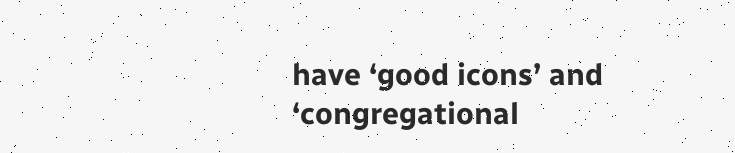have ‘good icons’ and ‘congregational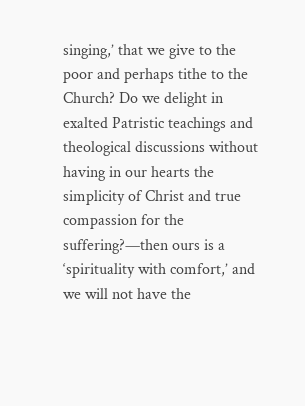singing,’ that we give to the poor and perhaps tithe to the Church? Do we delight in exalted Patristic teachings and theological discussions without having in our hearts the simplicity of Christ and true compassion for the suffering?—then ours is a ‘spirituality with comfort,’ and we will not have the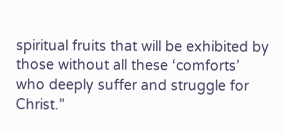spiritual fruits that will be exhibited by those without all these ‘comforts’ who deeply suffer and struggle for Christ.”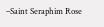–Saint Seraphim Rose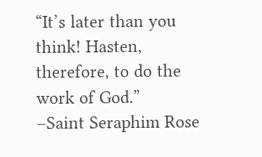“It’s later than you think! Hasten, therefore, to do the work of God.”
–Saint Seraphim Rose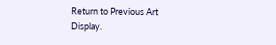Return to Previous Art Display.